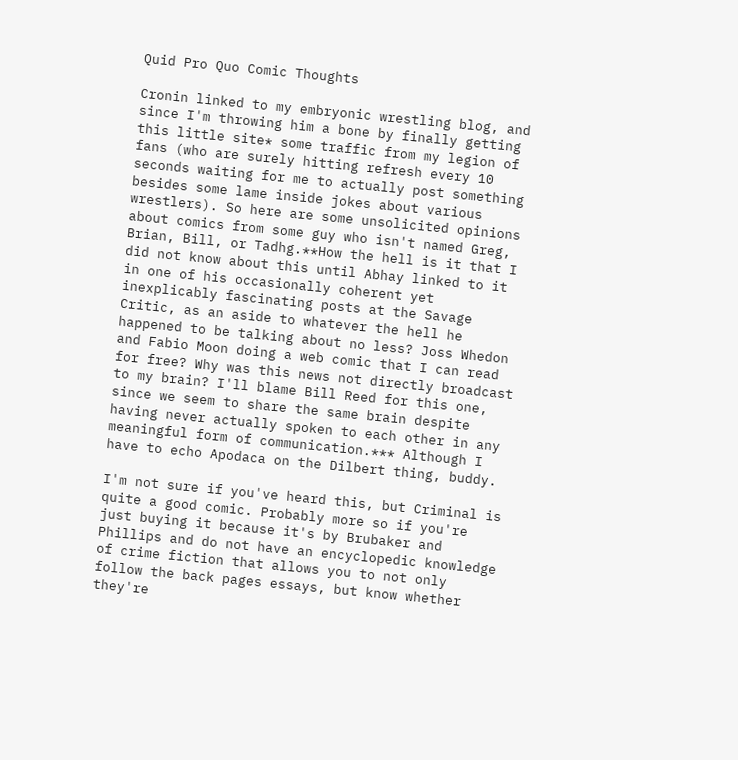Quid Pro Quo Comic Thoughts

Cronin linked to my embryonic wrestling blog, and since I'm throwing him a bone by finally getting this little site* some traffic from my legion of fans (who are surely hitting refresh every 10 seconds waiting for me to actually post something besides some lame inside jokes about various wrestlers). So here are some unsolicited opinions about comics from some guy who isn't named Greg, Brian, Bill, or Tadhg.**How the hell is it that I did not know about this until Abhay linked to it in one of his occasionally coherent yet inexplicably fascinating posts at the Savage Critic, as an aside to whatever the hell he happened to be talking about no less? Joss Whedon and Fabio Moon doing a web comic that I can read for free? Why was this news not directly broadcast to my brain? I'll blame Bill Reed for this one, since we seem to share the same brain despite having never actually spoken to each other in any meaningful form of communication.*** Although I have to echo Apodaca on the Dilbert thing, buddy.

I'm not sure if you've heard this, but Criminal is quite a good comic. Probably more so if you're just buying it because it's by Brubaker and Phillips and do not have an encyclopedic knowledge of crime fiction that allows you to not only follow the back pages essays, but know whether they're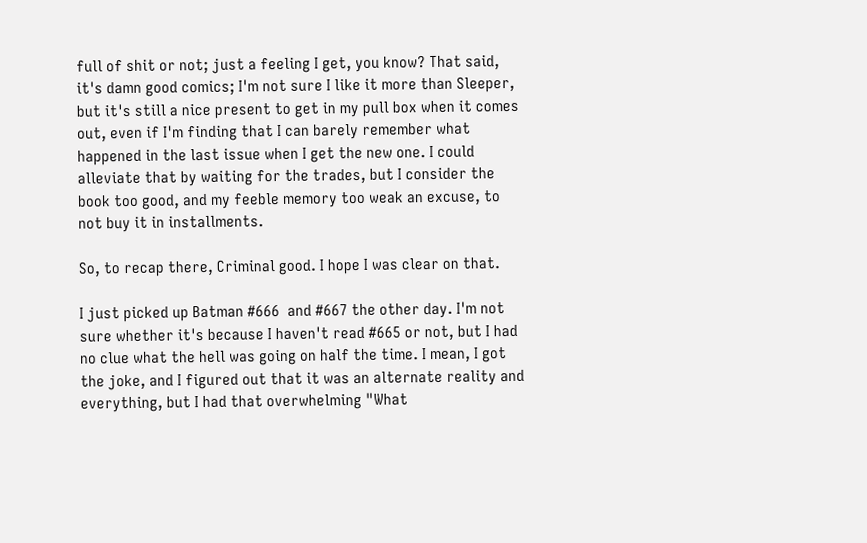full of shit or not; just a feeling I get, you know? That said, it's damn good comics; I'm not sure I like it more than Sleeper, but it's still a nice present to get in my pull box when it comes out, even if I'm finding that I can barely remember what happened in the last issue when I get the new one. I could alleviate that by waiting for the trades, but I consider the book too good, and my feeble memory too weak an excuse, to not buy it in installments.

So, to recap there, Criminal good. I hope I was clear on that.

I just picked up Batman #666  and #667 the other day. I'm not sure whether it's because I haven't read #665 or not, but I had no clue what the hell was going on half the time. I mean, I got the joke, and I figured out that it was an alternate reality and everything, but I had that overwhelming "What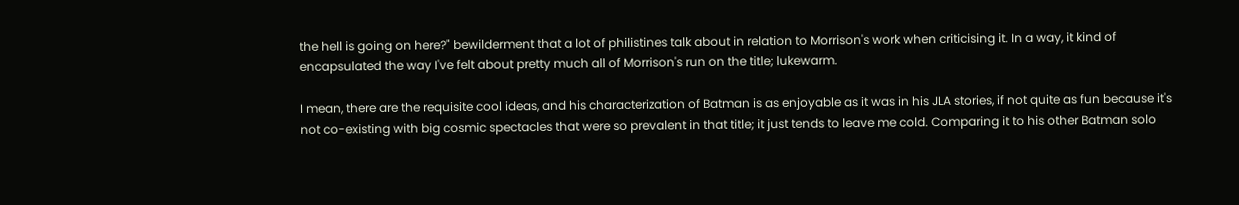the hell is going on here?" bewilderment that a lot of philistines talk about in relation to Morrison's work when criticising it. In a way, it kind of encapsulated the way I've felt about pretty much all of Morrison's run on the title; lukewarm.

I mean, there are the requisite cool ideas, and his characterization of Batman is as enjoyable as it was in his JLA stories, if not quite as fun because it's not co-existing with big cosmic spectacles that were so prevalent in that title; it just tends to leave me cold. Comparing it to his other Batman solo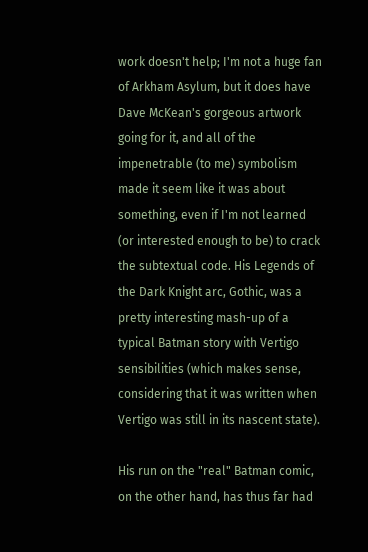work doesn't help; I'm not a huge fan of Arkham Asylum, but it does have Dave McKean's gorgeous artwork going for it, and all of the impenetrable (to me) symbolism made it seem like it was about something, even if I'm not learned (or interested enough to be) to crack the subtextual code. His Legends of the Dark Knight arc, Gothic, was a pretty interesting mash-up of a typical Batman story with Vertigo sensibilities (which makes sense, considering that it was written when Vertigo was still in its nascent state).

His run on the "real" Batman comic, on the other hand, has thus far had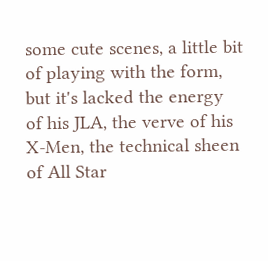some cute scenes, a little bit of playing with the form, but it's lacked the energy of his JLA, the verve of his X-Men, the technical sheen of All Star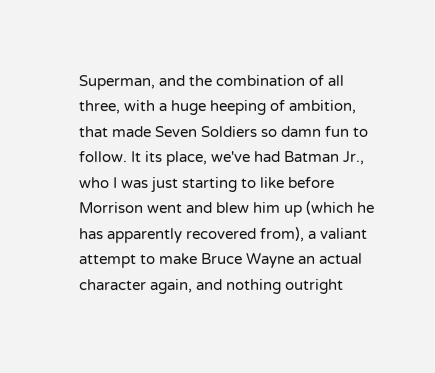Superman, and the combination of all three, with a huge heeping of ambition, that made Seven Soldiers so damn fun to follow. It its place, we've had Batman Jr., who I was just starting to like before Morrison went and blew him up (which he has apparently recovered from), a valiant attempt to make Bruce Wayne an actual character again, and nothing outright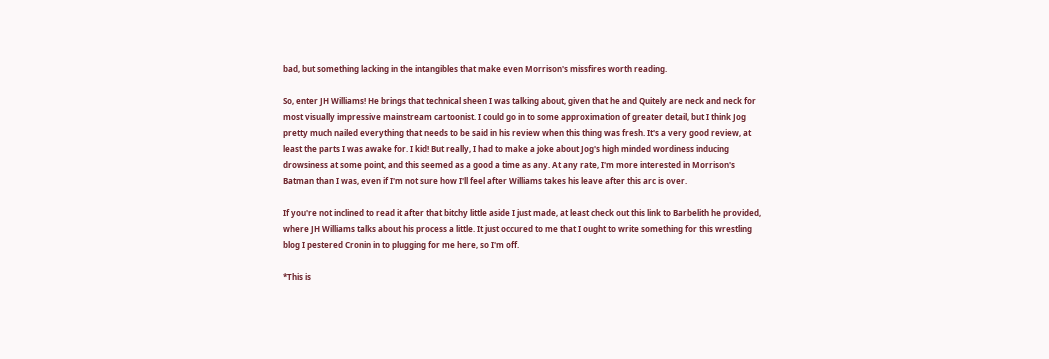bad, but something lacking in the intangibles that make even Morrison's missfires worth reading.

So, enter JH Williams! He brings that technical sheen I was talking about, given that he and Quitely are neck and neck for most visually impressive mainstream cartoonist. I could go in to some approximation of greater detail, but I think Jog pretty much nailed everything that needs to be said in his review when this thing was fresh. It's a very good review, at least the parts I was awake for. I kid! But really, I had to make a joke about Jog's high minded wordiness inducing drowsiness at some point, and this seemed as a good a time as any. At any rate, I'm more interested in Morrison's Batman than I was, even if I'm not sure how I'll feel after Williams takes his leave after this arc is over.

If you're not inclined to read it after that bitchy little aside I just made, at least check out this link to Barbelith he provided, where JH Williams talks about his process a little. It just occured to me that I ought to write something for this wrestling blog I pestered Cronin in to plugging for me here, so I'm off.

*This is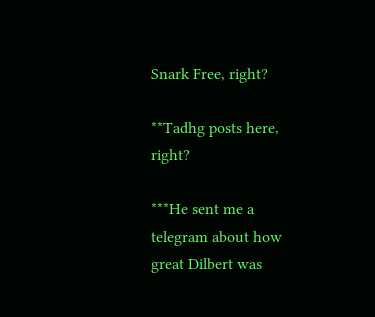Snark Free, right?

**Tadhg posts here, right?

***He sent me a telegram about how great Dilbert was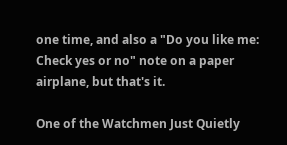one time, and also a "Do you like me: Check yes or no" note on a paper airplane, but that's it.

One of the Watchmen Just Quietly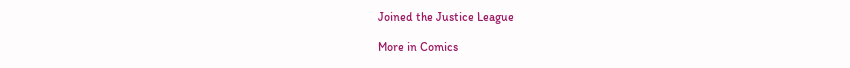Joined the Justice League

More in Comics